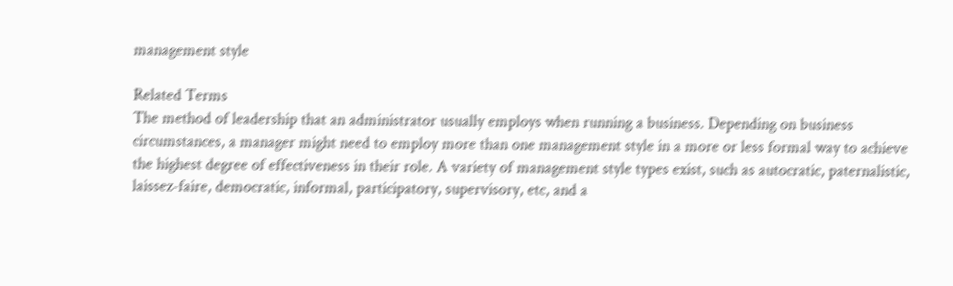management style

Related Terms
The method of leadership that an administrator usually employs when running a business. Depending on business circumstances, a manager might need to employ more than one management style in a more or less formal way to achieve the highest degree of effectiveness in their role. A variety of management style types exist, such as autocratic, paternalistic, laissez-faire, democratic, informal, participatory, supervisory, etc, and a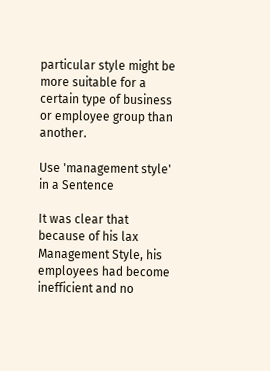particular style might be more suitable for a certain type of business or employee group than another.

Use 'management style' in a Sentence

It was clear that because of his lax Management Style, his employees had become inefficient and no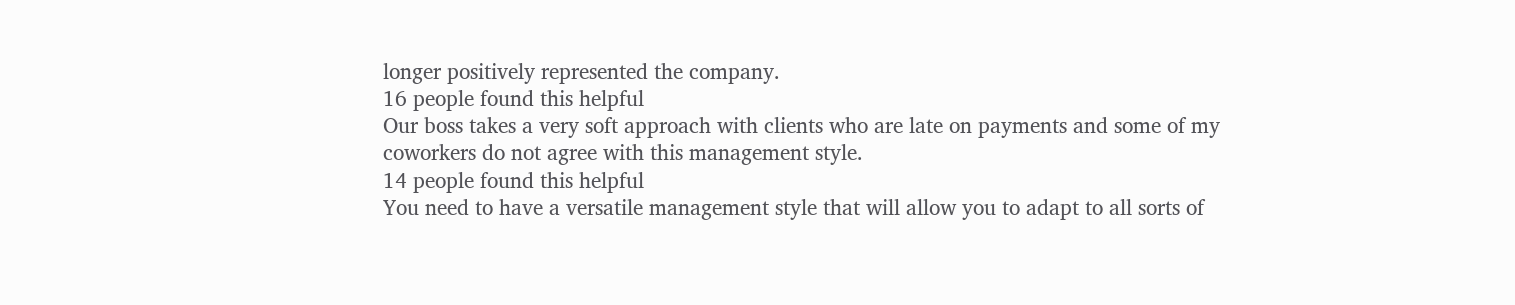longer positively represented the company.
16 people found this helpful
Our boss takes a very soft approach with clients who are late on payments and some of my coworkers do not agree with this management style.
14 people found this helpful
You need to have a versatile management style that will allow you to adapt to all sorts of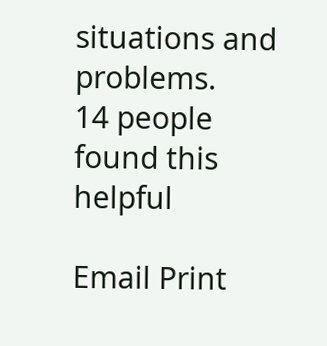situations and problems.
14 people found this helpful

Email Print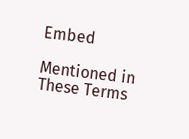Embed

Mentioned in These Terms